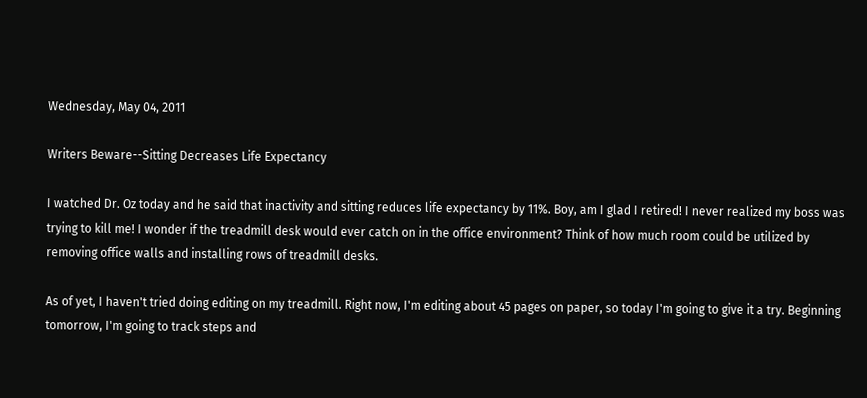Wednesday, May 04, 2011

Writers Beware--Sitting Decreases Life Expectancy

I watched Dr. Oz today and he said that inactivity and sitting reduces life expectancy by 11%. Boy, am I glad I retired! I never realized my boss was trying to kill me! I wonder if the treadmill desk would ever catch on in the office environment? Think of how much room could be utilized by removing office walls and installing rows of treadmill desks.

As of yet, I haven't tried doing editing on my treadmill. Right now, I'm editing about 45 pages on paper, so today I'm going to give it a try. Beginning tomorrow, I'm going to track steps and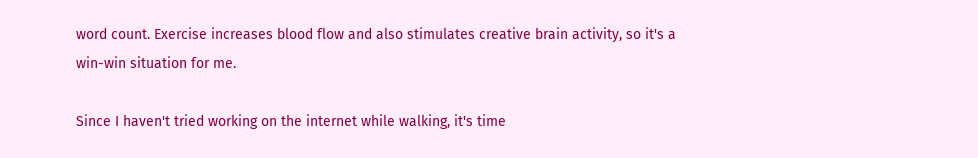word count. Exercise increases blood flow and also stimulates creative brain activity, so it's a win-win situation for me.

Since I haven't tried working on the internet while walking, it's time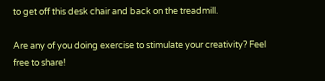to get off this desk chair and back on the treadmill.

Are any of you doing exercise to stimulate your creativity? Feel free to share!